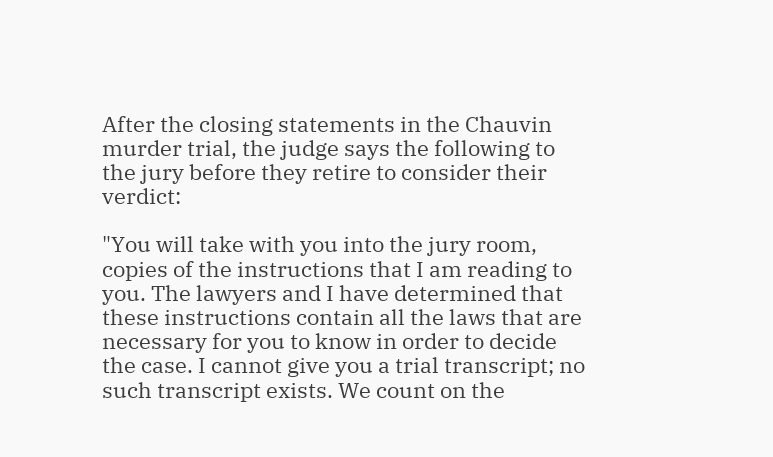After the closing statements in the Chauvin murder trial, the judge says the following to the jury before they retire to consider their verdict:

"You will take with you into the jury room, copies of the instructions that I am reading to you. The lawyers and I have determined that these instructions contain all the laws that are necessary for you to know in order to decide the case. I cannot give you a trial transcript; no such transcript exists. We count on the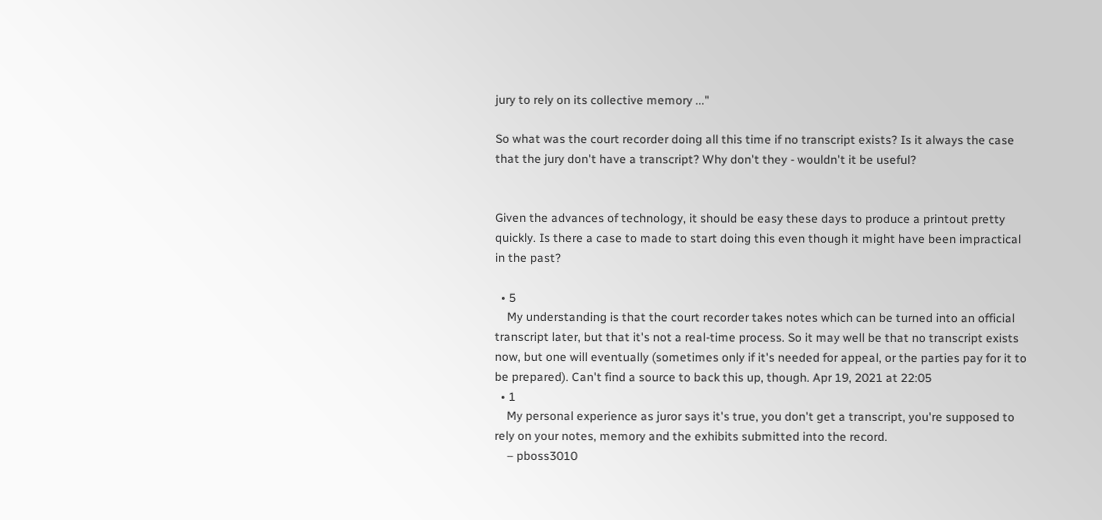jury to rely on its collective memory ..."

So what was the court recorder doing all this time if no transcript exists? Is it always the case that the jury don't have a transcript? Why don't they - wouldn't it be useful?


Given the advances of technology, it should be easy these days to produce a printout pretty quickly. Is there a case to made to start doing this even though it might have been impractical in the past?

  • 5
    My understanding is that the court recorder takes notes which can be turned into an official transcript later, but that it's not a real-time process. So it may well be that no transcript exists now, but one will eventually (sometimes only if it's needed for appeal, or the parties pay for it to be prepared). Can't find a source to back this up, though. Apr 19, 2021 at 22:05
  • 1
    My personal experience as juror says it's true, you don't get a transcript, you're supposed to rely on your notes, memory and the exhibits submitted into the record.
    – pboss3010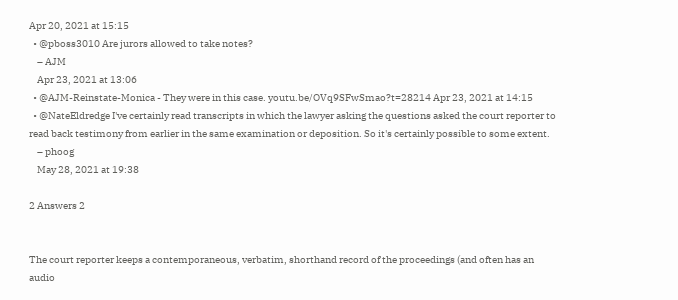Apr 20, 2021 at 15:15
  • @pboss3010 Are jurors allowed to take notes?
    – AJM
    Apr 23, 2021 at 13:06
  • @AJM-Reinstate-Monica - They were in this case. youtu.be/OVq9SFwSmao?t=28214 Apr 23, 2021 at 14:15
  • @NateEldredge I've certainly read transcripts in which the lawyer asking the questions asked the court reporter to read back testimony from earlier in the same examination or deposition. So it's certainly possible to some extent.
    – phoog
    May 28, 2021 at 19:38

2 Answers 2


The court reporter keeps a contemporaneous, verbatim, shorthand record of the proceedings (and often has an audio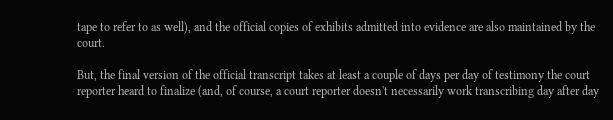tape to refer to as well), and the official copies of exhibits admitted into evidence are also maintained by the court.

But, the final version of the official transcript takes at least a couple of days per day of testimony the court reporter heard to finalize (and, of course, a court reporter doesn't necessarily work transcribing day after day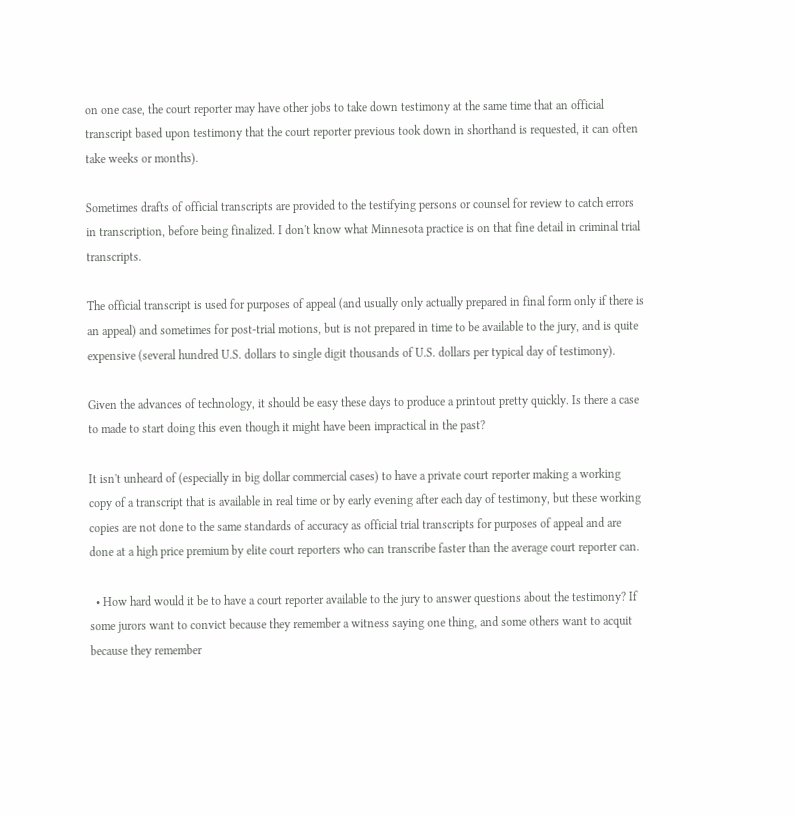on one case, the court reporter may have other jobs to take down testimony at the same time that an official transcript based upon testimony that the court reporter previous took down in shorthand is requested, it can often take weeks or months).

Sometimes drafts of official transcripts are provided to the testifying persons or counsel for review to catch errors in transcription, before being finalized. I don't know what Minnesota practice is on that fine detail in criminal trial transcripts.

The official transcript is used for purposes of appeal (and usually only actually prepared in final form only if there is an appeal) and sometimes for post-trial motions, but is not prepared in time to be available to the jury, and is quite expensive (several hundred U.S. dollars to single digit thousands of U.S. dollars per typical day of testimony).

Given the advances of technology, it should be easy these days to produce a printout pretty quickly. Is there a case to made to start doing this even though it might have been impractical in the past?

It isn't unheard of (especially in big dollar commercial cases) to have a private court reporter making a working copy of a transcript that is available in real time or by early evening after each day of testimony, but these working copies are not done to the same standards of accuracy as official trial transcripts for purposes of appeal and are done at a high price premium by elite court reporters who can transcribe faster than the average court reporter can.

  • How hard would it be to have a court reporter available to the jury to answer questions about the testimony? If some jurors want to convict because they remember a witness saying one thing, and some others want to acquit because they remember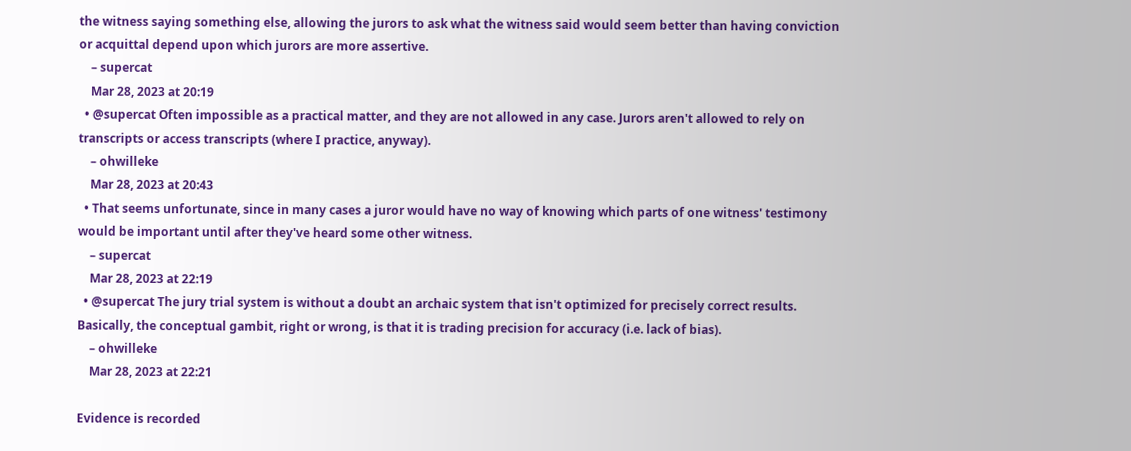the witness saying something else, allowing the jurors to ask what the witness said would seem better than having conviction or acquittal depend upon which jurors are more assertive.
    – supercat
    Mar 28, 2023 at 20:19
  • @supercat Often impossible as a practical matter, and they are not allowed in any case. Jurors aren't allowed to rely on transcripts or access transcripts (where I practice, anyway).
    – ohwilleke
    Mar 28, 2023 at 20:43
  • That seems unfortunate, since in many cases a juror would have no way of knowing which parts of one witness' testimony would be important until after they've heard some other witness.
    – supercat
    Mar 28, 2023 at 22:19
  • @supercat The jury trial system is without a doubt an archaic system that isn't optimized for precisely correct results. Basically, the conceptual gambit, right or wrong, is that it is trading precision for accuracy (i.e. lack of bias).
    – ohwilleke
    Mar 28, 2023 at 22:21

Evidence is recorded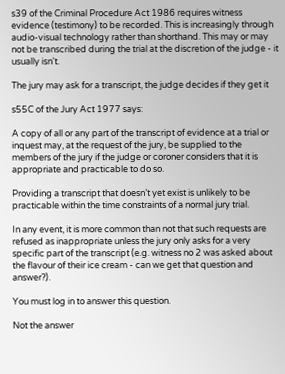s39 of the Criminal Procedure Act 1986 requires witness evidence (testimony) to be recorded. This is increasingly through audio-visual technology rather than shorthand. This may or may not be transcribed during the trial at the discretion of the judge - it usually isn't.

The jury may ask for a transcript, the judge decides if they get it

s55C of the Jury Act 1977 says:

A copy of all or any part of the transcript of evidence at a trial or inquest may, at the request of the jury, be supplied to the members of the jury if the judge or coroner considers that it is appropriate and practicable to do so.

Providing a transcript that doesn’t yet exist is unlikely to be practicable within the time constraints of a normal jury trial.

In any event, it is more common than not that such requests are refused as inappropriate unless the jury only asks for a very specific part of the transcript (e.g. witness no 2 was asked about the flavour of their ice cream - can we get that question and answer?).

You must log in to answer this question.

Not the answer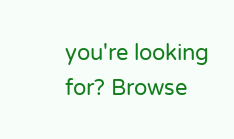you're looking for? Browse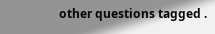other questions tagged .